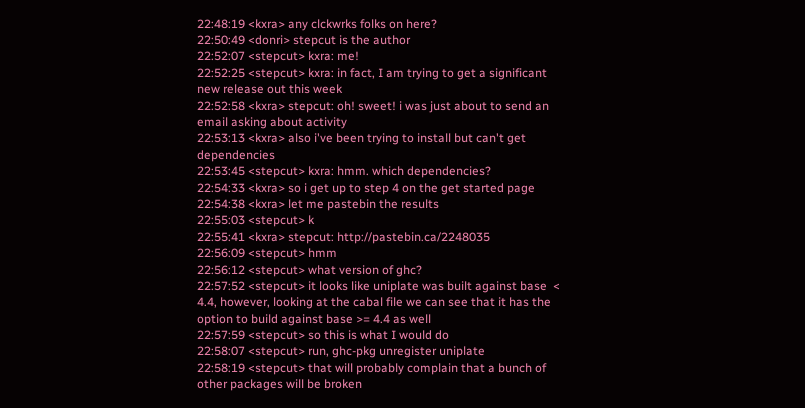22:48:19 <kxra> any clckwrks folks on here?
22:50:49 <donri> stepcut is the author
22:52:07 <stepcut> kxra: me!
22:52:25 <stepcut> kxra: in fact, I am trying to get a significant new release out this week
22:52:58 <kxra> stepcut: oh! sweet! i was just about to send an email asking about activity
22:53:13 <kxra> also i've been trying to install but can't get dependencies
22:53:45 <stepcut> kxra: hmm. which dependencies?
22:54:33 <kxra> so i get up to step 4 on the get started page
22:54:38 <kxra> let me pastebin the results
22:55:03 <stepcut> k
22:55:41 <kxra> stepcut: http://pastebin.ca/2248035
22:56:09 <stepcut> hmm
22:56:12 <stepcut> what version of ghc?
22:57:52 <stepcut> it looks like uniplate was built against base  < 4.4, however, looking at the cabal file we can see that it has the option to build against base >= 4.4 as well
22:57:59 <stepcut> so this is what I would do
22:58:07 <stepcut> run, ghc-pkg unregister uniplate
22:58:19 <stepcut> that will probably complain that a bunch of other packages will be broken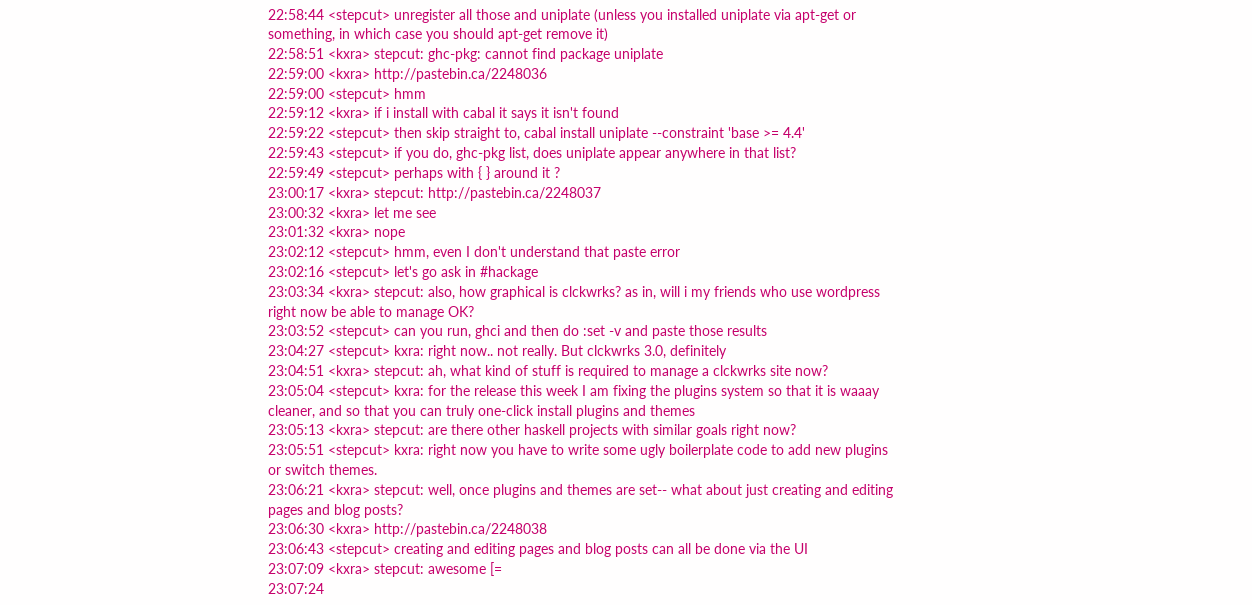22:58:44 <stepcut> unregister all those and uniplate (unless you installed uniplate via apt-get or something, in which case you should apt-get remove it)
22:58:51 <kxra> stepcut: ghc-pkg: cannot find package uniplate
22:59:00 <kxra> http://pastebin.ca/2248036
22:59:00 <stepcut> hmm
22:59:12 <kxra> if i install with cabal it says it isn't found
22:59:22 <stepcut> then skip straight to, cabal install uniplate --constraint 'base >= 4.4'
22:59:43 <stepcut> if you do, ghc-pkg list, does uniplate appear anywhere in that list?
22:59:49 <stepcut> perhaps with { } around it ?
23:00:17 <kxra> stepcut: http://pastebin.ca/2248037
23:00:32 <kxra> let me see
23:01:32 <kxra> nope
23:02:12 <stepcut> hmm, even I don't understand that paste error
23:02:16 <stepcut> let's go ask in #hackage
23:03:34 <kxra> stepcut: also, how graphical is clckwrks? as in, will i my friends who use wordpress right now be able to manage OK?
23:03:52 <stepcut> can you run, ghci and then do :set -v and paste those results
23:04:27 <stepcut> kxra: right now.. not really. But clckwrks 3.0, definitely
23:04:51 <kxra> stepcut: ah, what kind of stuff is required to manage a clckwrks site now?
23:05:04 <stepcut> kxra: for the release this week I am fixing the plugins system so that it is waaay cleaner, and so that you can truly one-click install plugins and themes
23:05:13 <kxra> stepcut: are there other haskell projects with similar goals right now?
23:05:51 <stepcut> kxra: right now you have to write some ugly boilerplate code to add new plugins or switch themes.
23:06:21 <kxra> stepcut: well, once plugins and themes are set-- what about just creating and editing pages and blog posts?
23:06:30 <kxra> http://pastebin.ca/2248038
23:06:43 <stepcut> creating and editing pages and blog posts can all be done via the UI
23:07:09 <kxra> stepcut: awesome [=
23:07:24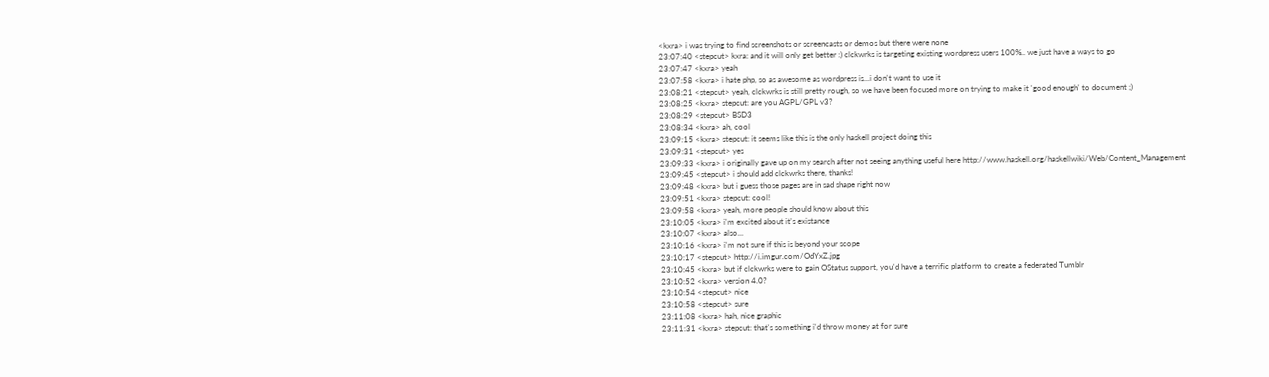<kxra> i was trying to find screenshots or screencasts or demos but there were none
23:07:40 <stepcut> kxra: and it will only get better :) clckwrks is targeting existing wordpress users 100%.. we just have a ways to go
23:07:47 <kxra> yeah
23:07:58 <kxra> i hate php, so as awesome as wordpress is...i don't want to use it
23:08:21 <stepcut> yeah, clckwrks is still pretty rough, so we have been focused more on trying to make it 'good enough' to document ;)
23:08:25 <kxra> stepcut: are you AGPL/GPL v3?
23:08:29 <stepcut> BSD3
23:08:34 <kxra> ah, cool
23:09:15 <kxra> stepcut: it seems like this is the only haskell project doing this
23:09:31 <stepcut> yes
23:09:33 <kxra> i originally gave up on my search after not seeing anything useful here http://www.haskell.org/haskellwiki/Web/Content_Management
23:09:45 <stepcut> i should add clckwrks there, thanks!
23:09:48 <kxra> but i guess those pages are in sad shape right now
23:09:51 <kxra> stepcut: cool!
23:09:58 <kxra> yeah, more people should know about this
23:10:05 <kxra> i'm excited about it's existance
23:10:07 <kxra> also...
23:10:16 <kxra> i'm not sure if this is beyond your scope
23:10:17 <stepcut> http://i.imgur.com/OdYxZ.jpg
23:10:45 <kxra> but if clckwrks were to gain OStatus support, you'd have a terrific platform to create a federated Tumblr
23:10:52 <kxra> version 4.0?
23:10:54 <stepcut> nice
23:10:58 <stepcut> sure
23:11:08 <kxra> hah, nice graphic
23:11:31 <kxra> stepcut: that's something i'd throw money at for sure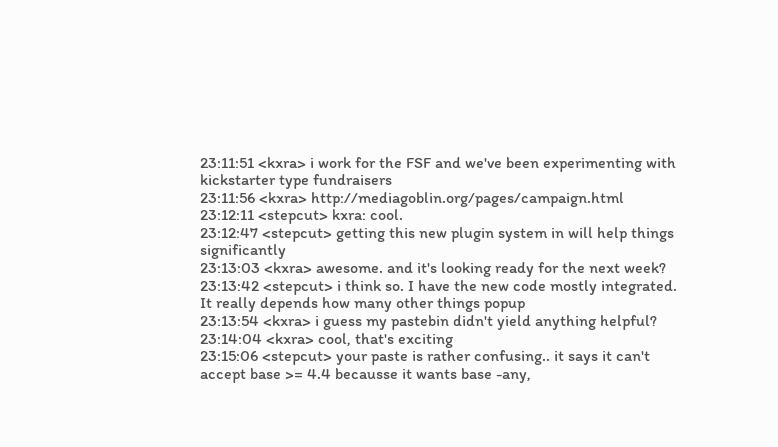23:11:51 <kxra> i work for the FSF and we've been experimenting with kickstarter type fundraisers
23:11:56 <kxra> http://mediagoblin.org/pages/campaign.html
23:12:11 <stepcut> kxra: cool.
23:12:47 <stepcut> getting this new plugin system in will help things significantly
23:13:03 <kxra> awesome. and it's looking ready for the next week?
23:13:42 <stepcut> i think so. I have the new code mostly integrated. It really depends how many other things popup
23:13:54 <kxra> i guess my pastebin didn't yield anything helpful?
23:14:04 <kxra> cool, that's exciting
23:15:06 <stepcut> your paste is rather confusing.. it says it can't accept base >= 4.4 becausse it wants base -any,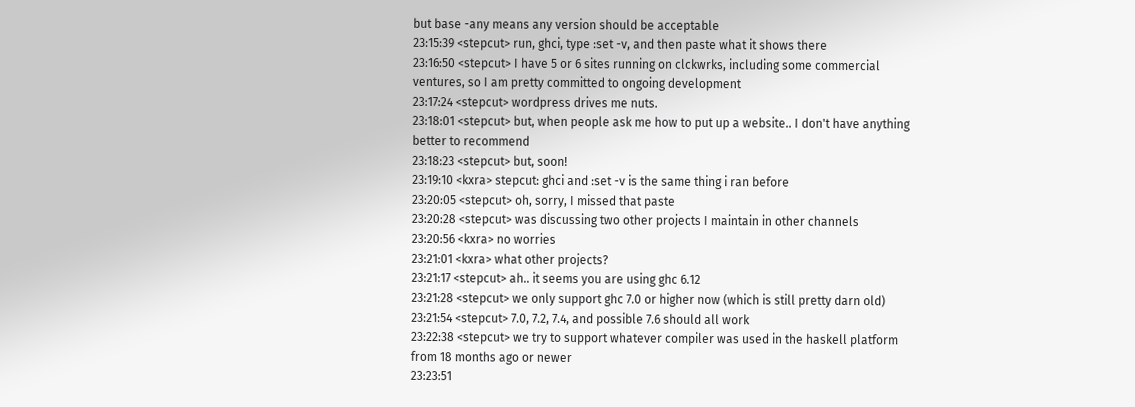but base -any means any version should be acceptable
23:15:39 <stepcut> run, ghci, type :set -v, and then paste what it shows there
23:16:50 <stepcut> I have 5 or 6 sites running on clckwrks, including some commercial ventures, so I am pretty committed to ongoing development
23:17:24 <stepcut> wordpress drives me nuts.
23:18:01 <stepcut> but, when people ask me how to put up a website.. I don't have anything better to recommend
23:18:23 <stepcut> but, soon!
23:19:10 <kxra> stepcut: ghci and :set -v is the same thing i ran before
23:20:05 <stepcut> oh, sorry, I missed that paste
23:20:28 <stepcut> was discussing two other projects I maintain in other channels
23:20:56 <kxra> no worries
23:21:01 <kxra> what other projects?
23:21:17 <stepcut> ah.. it seems you are using ghc 6.12
23:21:28 <stepcut> we only support ghc 7.0 or higher now (which is still pretty darn old)
23:21:54 <stepcut> 7.0, 7.2, 7.4, and possible 7.6 should all work
23:22:38 <stepcut> we try to support whatever compiler was used in the haskell platform from 18 months ago or newer
23:23:51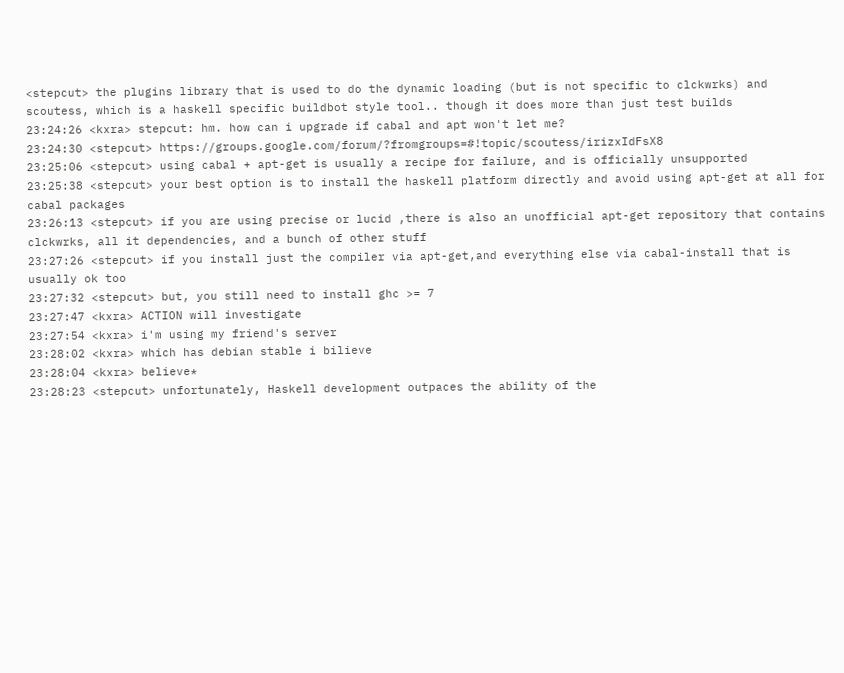<stepcut> the plugins library that is used to do the dynamic loading (but is not specific to clckwrks) and scoutess, which is a haskell specific buildbot style tool.. though it does more than just test builds
23:24:26 <kxra> stepcut: hm. how can i upgrade if cabal and apt won't let me?
23:24:30 <stepcut> https://groups.google.com/forum/?fromgroups=#!topic/scoutess/irizxIdFsX8
23:25:06 <stepcut> using cabal + apt-get is usually a recipe for failure, and is officially unsupported
23:25:38 <stepcut> your best option is to install the haskell platform directly and avoid using apt-get at all for cabal packages
23:26:13 <stepcut> if you are using precise or lucid ,there is also an unofficial apt-get repository that contains clckwrks, all it dependencies, and a bunch of other stuff
23:27:26 <stepcut> if you install just the compiler via apt-get,and everything else via cabal-install that is usually ok too
23:27:32 <stepcut> but, you still need to install ghc >= 7
23:27:47 <kxra> ACTION will investigate
23:27:54 <kxra> i'm using my friend's server
23:28:02 <kxra> which has debian stable i bilieve
23:28:04 <kxra> believe*
23:28:23 <stepcut> unfortunately, Haskell development outpaces the ability of the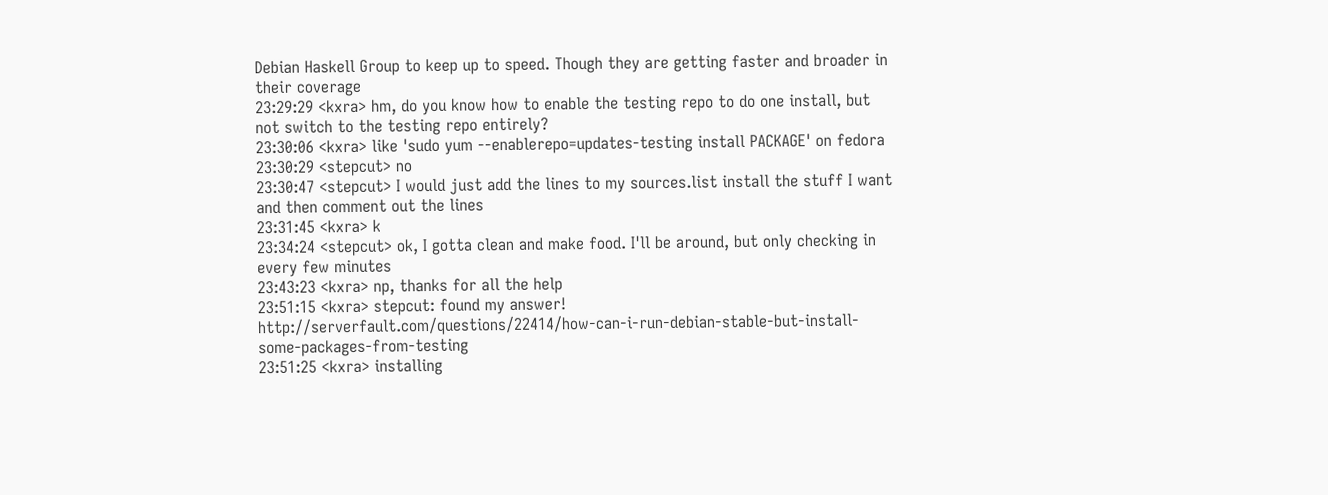Debian Haskell Group to keep up to speed. Though they are getting faster and broader in their coverage
23:29:29 <kxra> hm, do you know how to enable the testing repo to do one install, but not switch to the testing repo entirely?
23:30:06 <kxra> like 'sudo yum --enablerepo=updates-testing install PACKAGE' on fedora
23:30:29 <stepcut> no
23:30:47 <stepcut> I would just add the lines to my sources.list install the stuff I want and then comment out the lines
23:31:45 <kxra> k
23:34:24 <stepcut> ok, I gotta clean and make food. I'll be around, but only checking in every few minutes
23:43:23 <kxra> np, thanks for all the help
23:51:15 <kxra> stepcut: found my answer! http://serverfault.com/questions/22414/how-can-i-run-debian-stable-but-install-some-packages-from-testing
23:51:25 <kxra> installing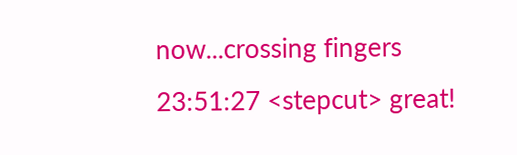now...crossing fingers
23:51:27 <stepcut> great!